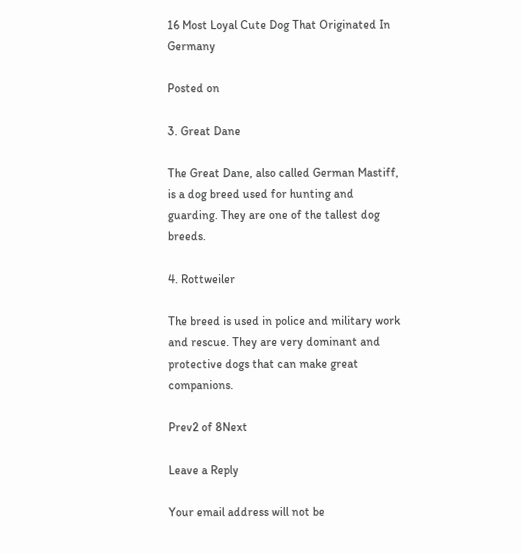16 Most Loyal Cute Dog That Originated In Germany

Posted on

3. Great Dane

The Great Dane, also called German Mastiff, is a dog breed used for hunting and guarding. They are one of the tallest dog breeds.

4. Rottweiler

The breed is used in police and military work and rescue. They are very dominant and protective dogs that can make great companions.

Prev2 of 8Next

Leave a Reply

Your email address will not be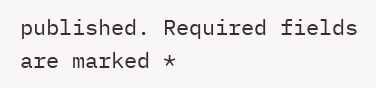published. Required fields are marked *